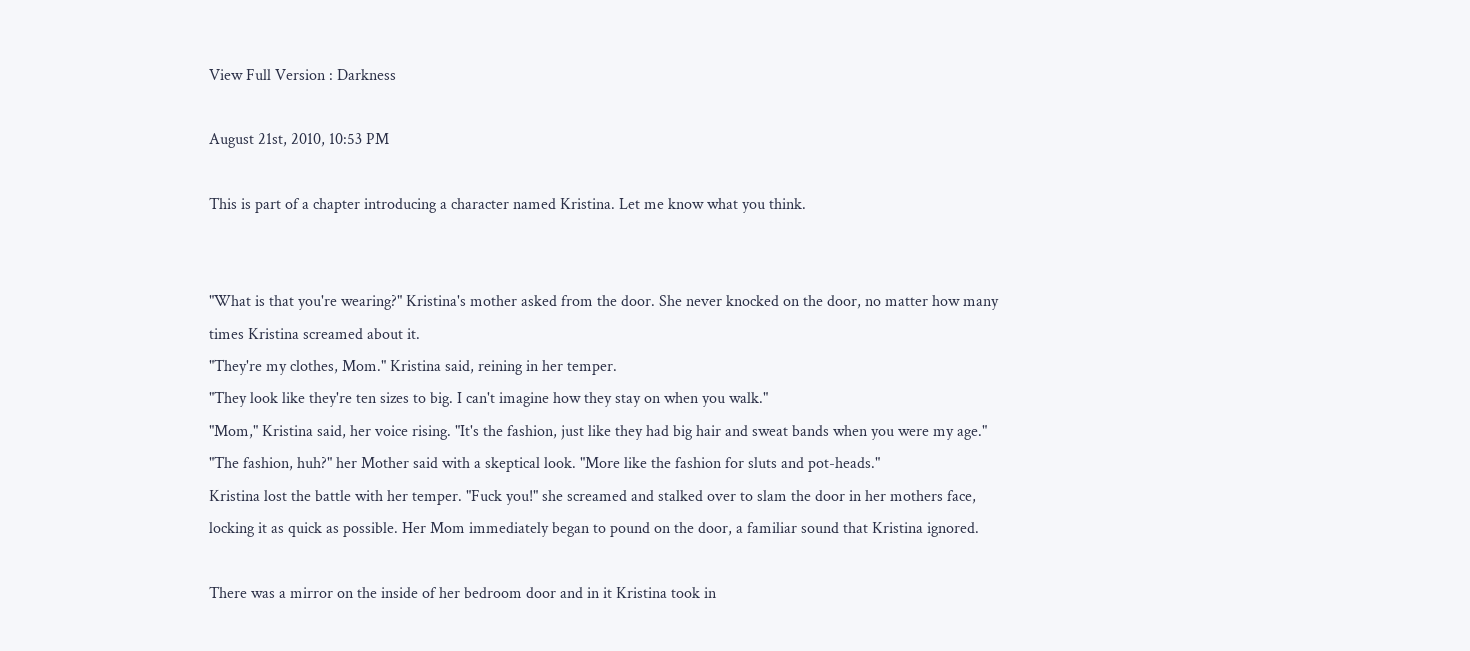View Full Version : Darkness

August 21st, 2010, 10:53 PM

This is part of a chapter introducing a character named Kristina. Let me know what you think.


"What is that you're wearing?" Kristina's mother asked from the door. She never knocked on the door, no matter how many times Kristina screamed about it.
"They're my clothes, Mom." Kristina said, reining in her temper.
"They look like they're ten sizes to big. I can't imagine how they stay on when you walk."
"Mom," Kristina said, her voice rising. "It's the fashion, just like they had big hair and sweat bands when you were my age."
"The fashion, huh?" her Mother said with a skeptical look. "More like the fashion for sluts and pot-heads."
Kristina lost the battle with her temper. "Fuck you!" she screamed and stalked over to slam the door in her mothers face, locking it as quick as possible. Her Mom immediately began to pound on the door, a familiar sound that Kristina ignored.

There was a mirror on the inside of her bedroom door and in it Kristina took in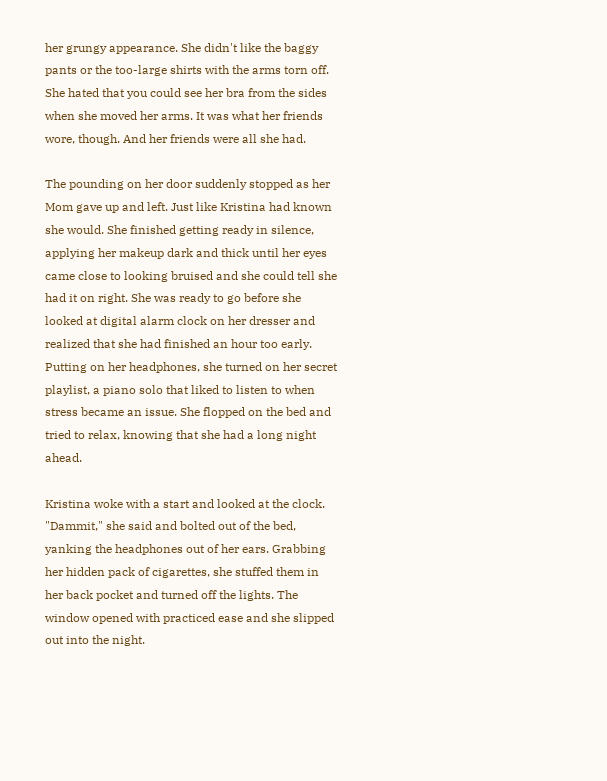her grungy appearance. She didn't like the baggy pants or the too-large shirts with the arms torn off. She hated that you could see her bra from the sides when she moved her arms. It was what her friends wore, though. And her friends were all she had.

The pounding on her door suddenly stopped as her Mom gave up and left. Just like Kristina had known she would. She finished getting ready in silence, applying her makeup dark and thick until her eyes came close to looking bruised and she could tell she had it on right. She was ready to go before she looked at digital alarm clock on her dresser and realized that she had finished an hour too early. Putting on her headphones, she turned on her secret playlist, a piano solo that liked to listen to when stress became an issue. She flopped on the bed and tried to relax, knowing that she had a long night ahead.

Kristina woke with a start and looked at the clock.
"Dammit," she said and bolted out of the bed, yanking the headphones out of her ears. Grabbing her hidden pack of cigarettes, she stuffed them in her back pocket and turned off the lights. The window opened with practiced ease and she slipped out into the night.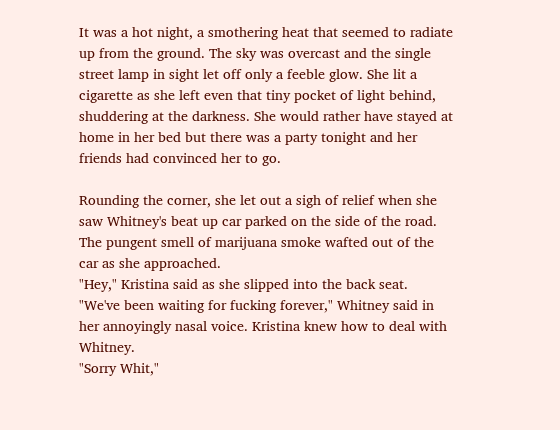It was a hot night, a smothering heat that seemed to radiate up from the ground. The sky was overcast and the single street lamp in sight let off only a feeble glow. She lit a cigarette as she left even that tiny pocket of light behind, shuddering at the darkness. She would rather have stayed at home in her bed but there was a party tonight and her friends had convinced her to go.

Rounding the corner, she let out a sigh of relief when she saw Whitney's beat up car parked on the side of the road. The pungent smell of marijuana smoke wafted out of the car as she approached.
"Hey," Kristina said as she slipped into the back seat.
"We've been waiting for fucking forever," Whitney said in her annoyingly nasal voice. Kristina knew how to deal with Whitney.
"Sorry Whit,"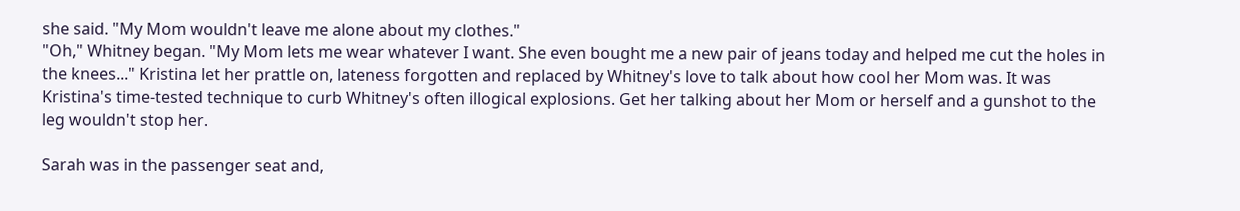she said. "My Mom wouldn't leave me alone about my clothes."
"Oh," Whitney began. "My Mom lets me wear whatever I want. She even bought me a new pair of jeans today and helped me cut the holes in the knees..." Kristina let her prattle on, lateness forgotten and replaced by Whitney's love to talk about how cool her Mom was. It was Kristina's time-tested technique to curb Whitney's often illogical explosions. Get her talking about her Mom or herself and a gunshot to the leg wouldn't stop her.

Sarah was in the passenger seat and,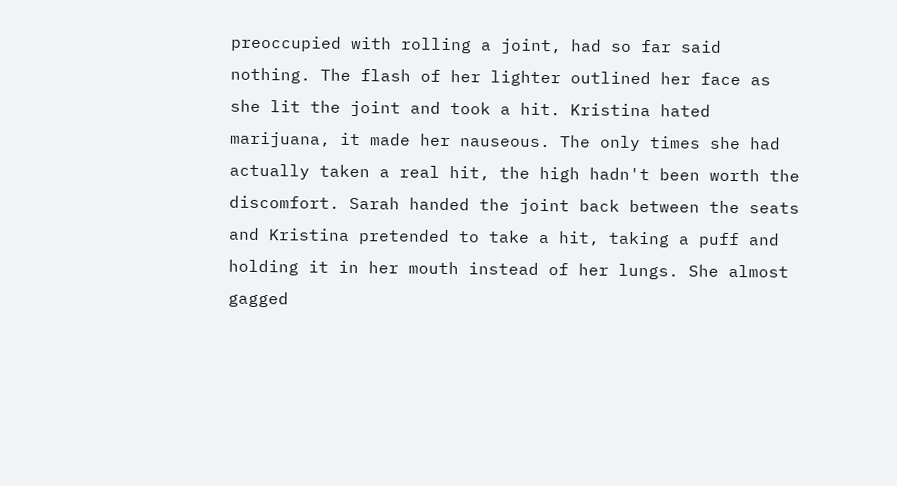preoccupied with rolling a joint, had so far said nothing. The flash of her lighter outlined her face as she lit the joint and took a hit. Kristina hated marijuana, it made her nauseous. The only times she had actually taken a real hit, the high hadn't been worth the discomfort. Sarah handed the joint back between the seats and Kristina pretended to take a hit, taking a puff and holding it in her mouth instead of her lungs. She almost gagged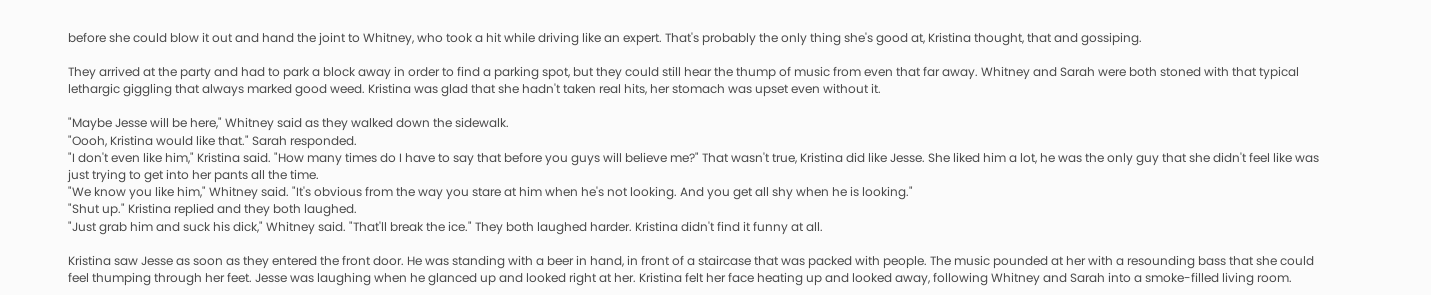before she could blow it out and hand the joint to Whitney, who took a hit while driving like an expert. That's probably the only thing she's good at, Kristina thought, that and gossiping.

They arrived at the party and had to park a block away in order to find a parking spot, but they could still hear the thump of music from even that far away. Whitney and Sarah were both stoned with that typical lethargic giggling that always marked good weed. Kristina was glad that she hadn't taken real hits, her stomach was upset even without it.

"Maybe Jesse will be here," Whitney said as they walked down the sidewalk.
"Oooh, Kristina would like that." Sarah responded.
"I don't even like him," Kristina said. "How many times do I have to say that before you guys will believe me?" That wasn't true, Kristina did like Jesse. She liked him a lot, he was the only guy that she didn't feel like was just trying to get into her pants all the time.
"We know you like him," Whitney said. "It's obvious from the way you stare at him when he's not looking. And you get all shy when he is looking."
"Shut up." Kristina replied and they both laughed.
"Just grab him and suck his dick," Whitney said. "That'll break the ice." They both laughed harder. Kristina didn't find it funny at all.

Kristina saw Jesse as soon as they entered the front door. He was standing with a beer in hand, in front of a staircase that was packed with people. The music pounded at her with a resounding bass that she could feel thumping through her feet. Jesse was laughing when he glanced up and looked right at her. Kristina felt her face heating up and looked away, following Whitney and Sarah into a smoke-filled living room.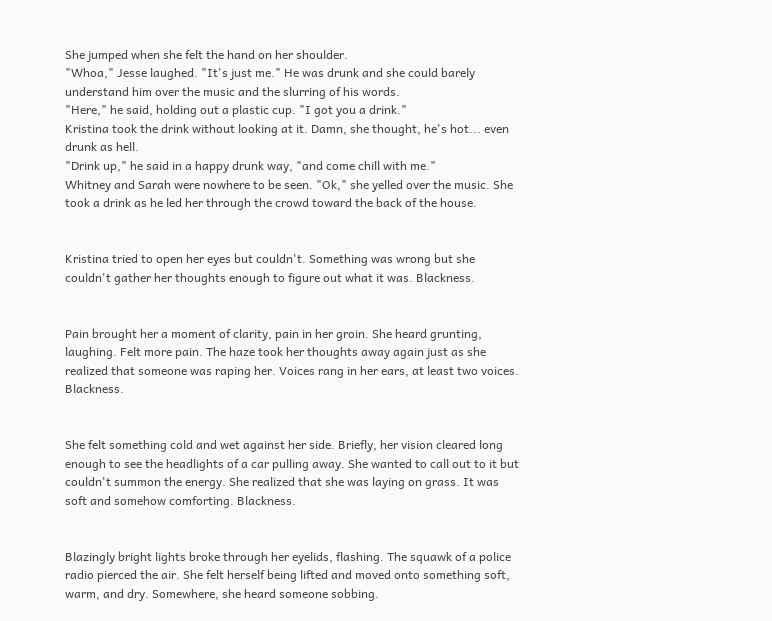She jumped when she felt the hand on her shoulder.
"Whoa," Jesse laughed. "It's just me." He was drunk and she could barely understand him over the music and the slurring of his words.
"Here," he said, holding out a plastic cup. "I got you a drink."
Kristina took the drink without looking at it. Damn, she thought, he's hot... even drunk as hell.
"Drink up," he said in a happy drunk way, "and come chill with me."
Whitney and Sarah were nowhere to be seen. "Ok," she yelled over the music. She took a drink as he led her through the crowd toward the back of the house.


Kristina tried to open her eyes but couldn't. Something was wrong but she couldn't gather her thoughts enough to figure out what it was. Blackness.


Pain brought her a moment of clarity, pain in her groin. She heard grunting, laughing. Felt more pain. The haze took her thoughts away again just as she realized that someone was raping her. Voices rang in her ears, at least two voices. Blackness.


She felt something cold and wet against her side. Briefly, her vision cleared long enough to see the headlights of a car pulling away. She wanted to call out to it but couldn't summon the energy. She realized that she was laying on grass. It was soft and somehow comforting. Blackness.


Blazingly bright lights broke through her eyelids, flashing. The squawk of a police radio pierced the air. She felt herself being lifted and moved onto something soft, warm, and dry. Somewhere, she heard someone sobbing.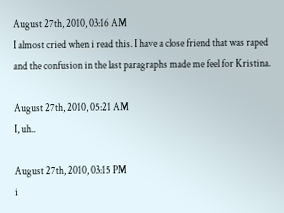August 27th, 2010, 03:16 AM
I almost cried when i read this. I have a close friend that was raped and the confusion in the last paragraphs made me feel for Kristina.

August 27th, 2010, 05:21 AM
I, uh..

August 27th, 2010, 03:15 PM
i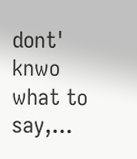dont' knwo what to say,...